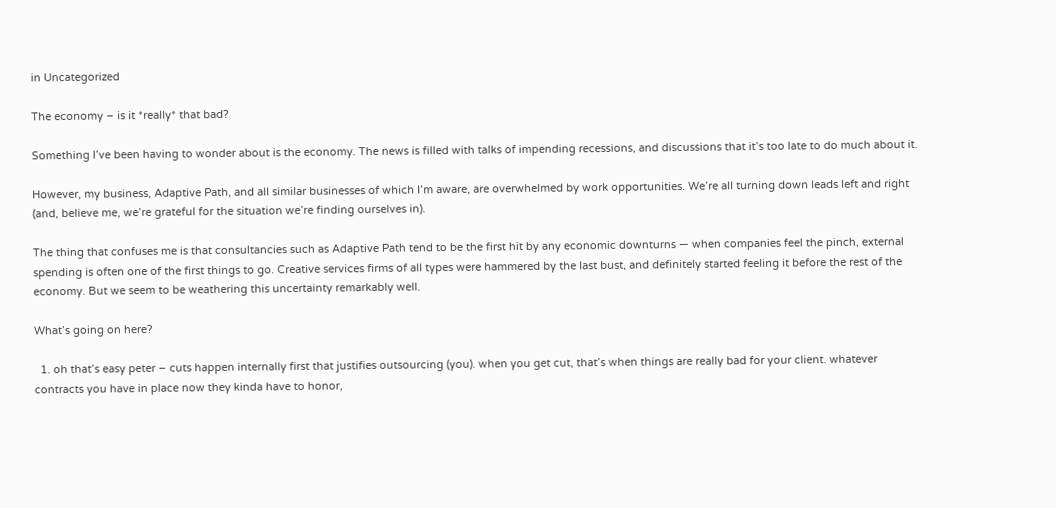in Uncategorized

The economy – is it *really* that bad?

Something I’ve been having to wonder about is the economy. The news is filled with talks of impending recessions, and discussions that it’s too late to do much about it.

However, my business, Adaptive Path, and all similar businesses of which I’m aware, are overwhelmed by work opportunities. We’re all turning down leads left and right (and, believe me, we’re grateful for the situation we’re finding ourselves in).

The thing that confuses me is that consultancies such as Adaptive Path tend to be the first hit by any economic downturns — when companies feel the pinch, external spending is often one of the first things to go. Creative services firms of all types were hammered by the last bust, and definitely started feeling it before the rest of the economy. But we seem to be weathering this uncertainty remarkably well.

What’s going on here?

  1. oh that’s easy peter – cuts happen internally first that justifies outsourcing (you). when you get cut, that’s when things are really bad for your client. whatever contracts you have in place now they kinda have to honor,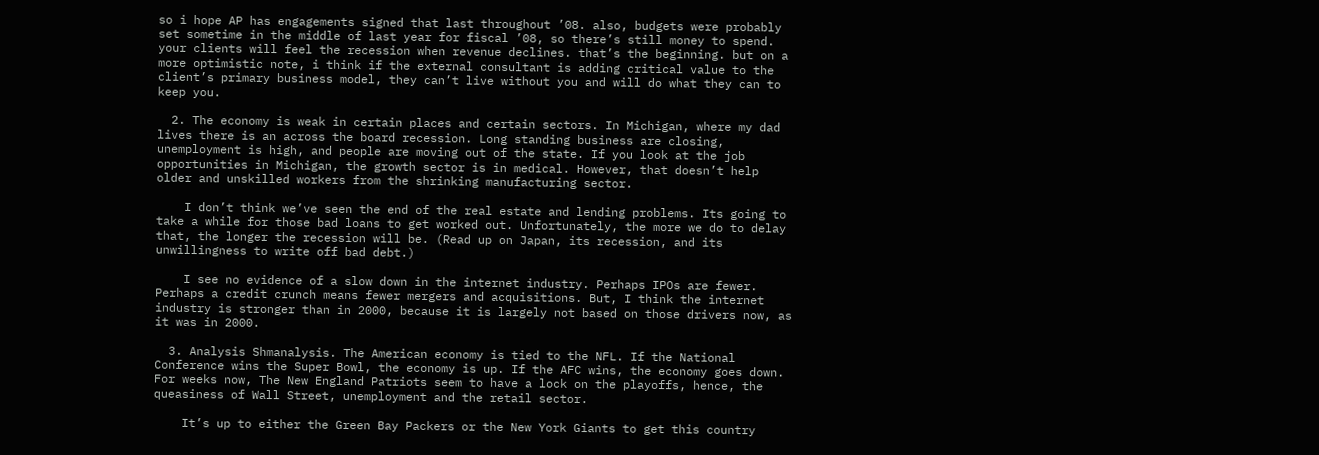so i hope AP has engagements signed that last throughout ’08. also, budgets were probably set sometime in the middle of last year for fiscal ’08, so there’s still money to spend. your clients will feel the recession when revenue declines. that’s the beginning. but on a more optimistic note, i think if the external consultant is adding critical value to the client’s primary business model, they can’t live without you and will do what they can to keep you.

  2. The economy is weak in certain places and certain sectors. In Michigan, where my dad lives there is an across the board recession. Long standing business are closing, unemployment is high, and people are moving out of the state. If you look at the job opportunities in Michigan, the growth sector is in medical. However, that doesn’t help older and unskilled workers from the shrinking manufacturing sector.

    I don’t think we’ve seen the end of the real estate and lending problems. Its going to take a while for those bad loans to get worked out. Unfortunately, the more we do to delay that, the longer the recession will be. (Read up on Japan, its recession, and its unwillingness to write off bad debt.)

    I see no evidence of a slow down in the internet industry. Perhaps IPOs are fewer. Perhaps a credit crunch means fewer mergers and acquisitions. But, I think the internet industry is stronger than in 2000, because it is largely not based on those drivers now, as it was in 2000.

  3. Analysis Shmanalysis. The American economy is tied to the NFL. If the National Conference wins the Super Bowl, the economy is up. If the AFC wins, the economy goes down. For weeks now, The New England Patriots seem to have a lock on the playoffs, hence, the queasiness of Wall Street, unemployment and the retail sector.

    It’s up to either the Green Bay Packers or the New York Giants to get this country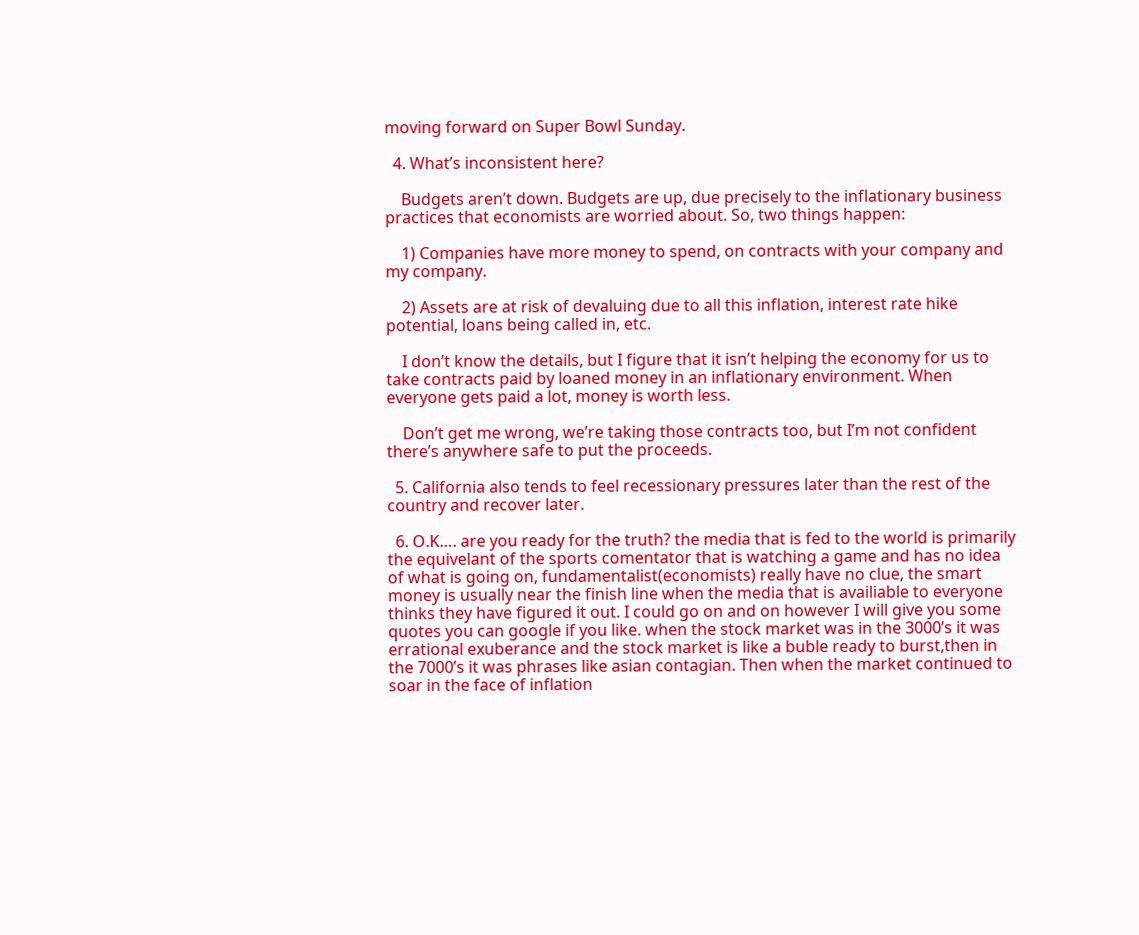moving forward on Super Bowl Sunday.

  4. What’s inconsistent here?

    Budgets aren’t down. Budgets are up, due precisely to the inflationary business practices that economists are worried about. So, two things happen:

    1) Companies have more money to spend, on contracts with your company and my company.

    2) Assets are at risk of devaluing due to all this inflation, interest rate hike potential, loans being called in, etc.

    I don’t know the details, but I figure that it isn’t helping the economy for us to take contracts paid by loaned money in an inflationary environment. When everyone gets paid a lot, money is worth less.

    Don’t get me wrong, we’re taking those contracts too, but I’m not confident there’s anywhere safe to put the proceeds.

  5. California also tends to feel recessionary pressures later than the rest of the country and recover later.

  6. O.K…. are you ready for the truth? the media that is fed to the world is primarily the equivelant of the sports comentator that is watching a game and has no idea of what is going on, fundamentalist(economists) really have no clue, the smart money is usually near the finish line when the media that is availiable to everyone thinks they have figured it out. I could go on and on however I will give you some quotes you can google if you like. when the stock market was in the 3000’s it was errational exuberance and the stock market is like a buble ready to burst,then in the 7000’s it was phrases like asian contagian. Then when the market continued to soar in the face of inflation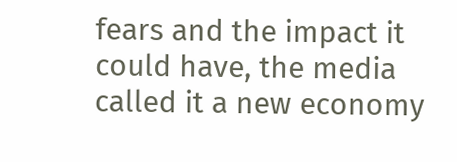fears and the impact it could have, the media called it a new economy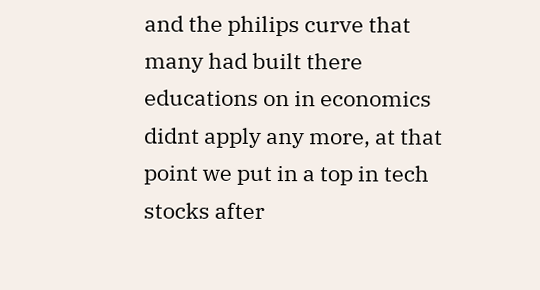and the philips curve that many had built there educations on in economics didnt apply any more, at that point we put in a top in tech stocks after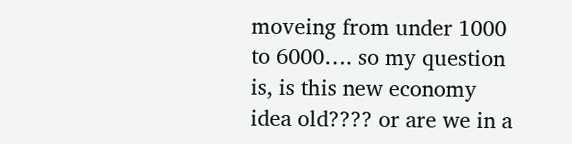moveing from under 1000 to 6000…. so my question is, is this new economy idea old???? or are we in a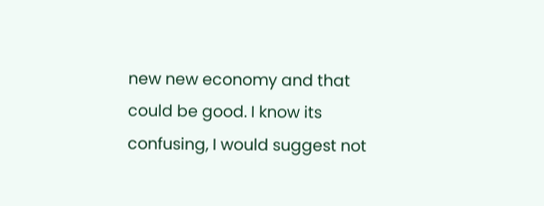new new economy and that could be good. I know its confusing, I would suggest not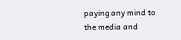paying any mind to the media and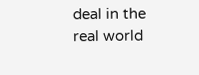deal in the real world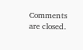Comments are closed.